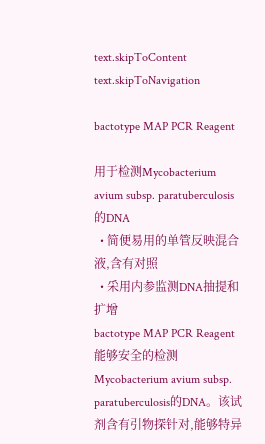text.skipToContent text.skipToNavigation

bactotype MAP PCR Reagent

用于检测Mycobacterium avium subsp. paratuberculosis的DNA
  • 简便易用的单管反映混合液,含有对照
  • 采用内参监测DNA抽提和扩增
bactotype MAP PCR Reagent能够安全的检测Mycobacterium avium subsp. paratuberculosis的DNA。该试剂含有引物探针对,能够特异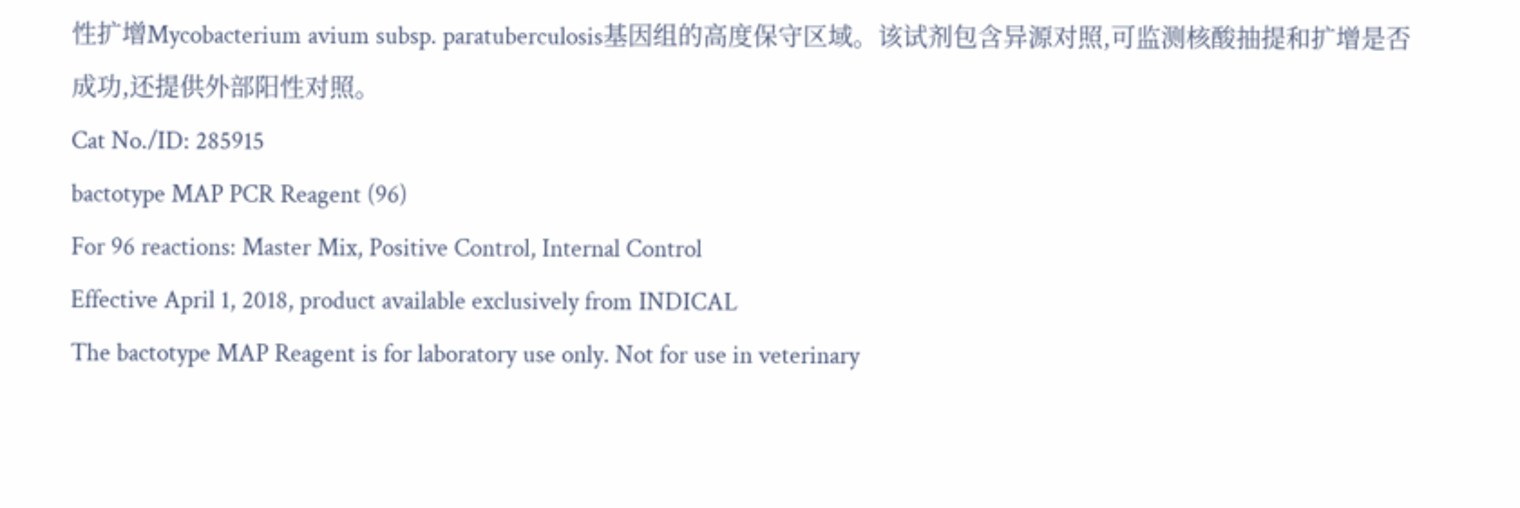性扩增Mycobacterium avium subsp. paratuberculosis基因组的高度保守区域。该试剂包含异源对照,可监测核酸抽提和扩增是否成功,还提供外部阳性对照。
Cat No./ID: 285915
bactotype MAP PCR Reagent (96)
For 96 reactions: Master Mix, Positive Control, Internal Control
Effective April 1, 2018, product available exclusively from INDICAL
The bactotype MAP Reagent is for laboratory use only. Not for use in veterinary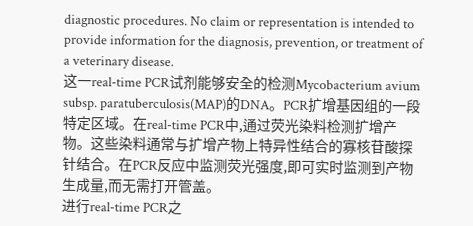diagnostic procedures. No claim or representation is intended to provide information for the diagnosis, prevention, or treatment of a veterinary disease.
这一real-time PCR试剂能够安全的检测Mycobacterium avium subsp. paratuberculosis(MAP)的DNA。PCR扩增基因组的一段特定区域。在real-time PCR中,通过荧光染料检测扩增产物。这些染料通常与扩增产物上特异性结合的寡核苷酸探针结合。在PCR反应中监测荧光强度,即可实时监测到产物生成量,而无需打开管盖。
进行real-time PCR之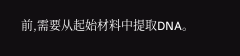前,需要从起始材料中提取DNA。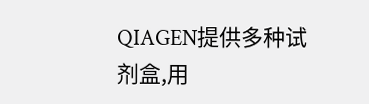QIAGEN提供多种试剂盒,用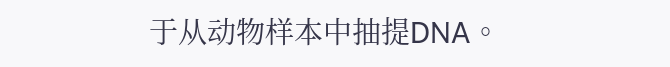于从动物样本中抽提DNA。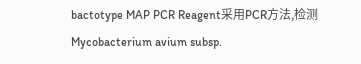bactotype MAP PCR Reagent采用PCR方法,检测Mycobacterium avium subsp.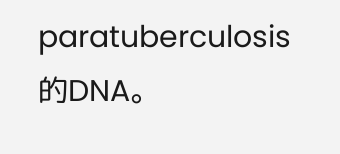paratuberculosis的DNA。